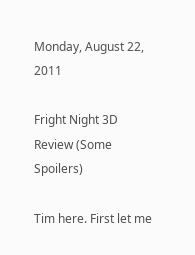Monday, August 22, 2011

Fright Night 3D Review (Some Spoilers)

Tim here. First let me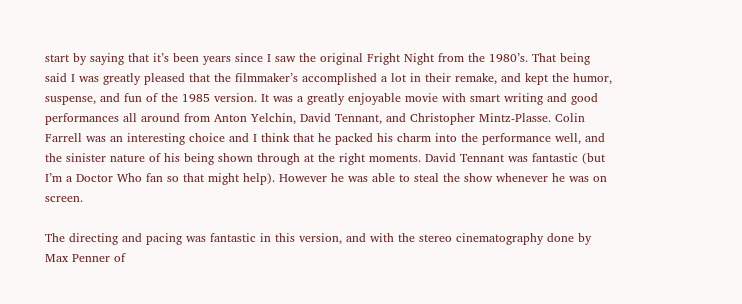start by saying that it’s been years since I saw the original Fright Night from the 1980’s. That being said I was greatly pleased that the filmmaker’s accomplished a lot in their remake, and kept the humor, suspense, and fun of the 1985 version. It was a greatly enjoyable movie with smart writing and good performances all around from Anton Yelchin, David Tennant, and Christopher Mintz-Plasse. Colin Farrell was an interesting choice and I think that he packed his charm into the performance well, and the sinister nature of his being shown through at the right moments. David Tennant was fantastic (but I’m a Doctor Who fan so that might help). However he was able to steal the show whenever he was on screen.

The directing and pacing was fantastic in this version, and with the stereo cinematography done by Max Penner of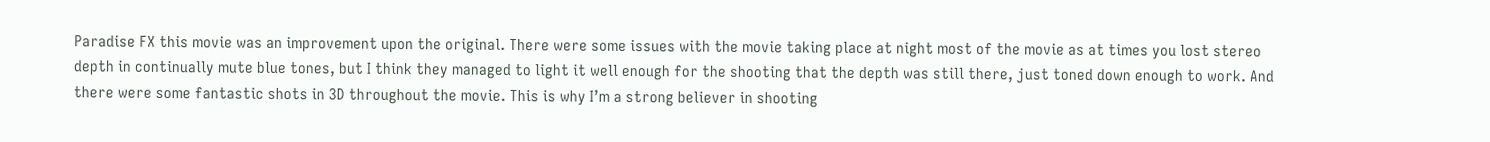Paradise FX this movie was an improvement upon the original. There were some issues with the movie taking place at night most of the movie as at times you lost stereo depth in continually mute blue tones, but I think they managed to light it well enough for the shooting that the depth was still there, just toned down enough to work. And there were some fantastic shots in 3D throughout the movie. This is why I’m a strong believer in shooting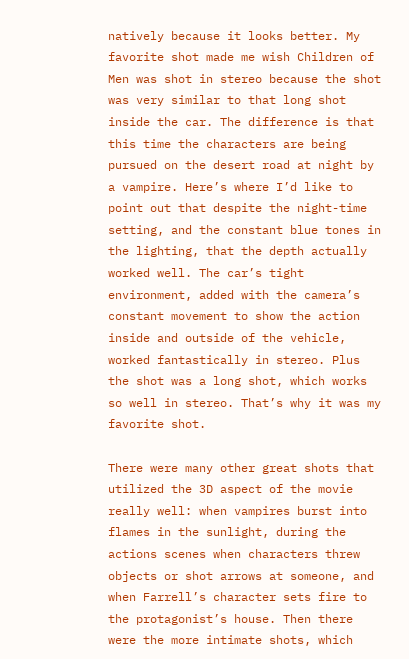natively because it looks better. My favorite shot made me wish Children of Men was shot in stereo because the shot was very similar to that long shot inside the car. The difference is that this time the characters are being pursued on the desert road at night by a vampire. Here’s where I’d like to point out that despite the night-time setting, and the constant blue tones in the lighting, that the depth actually worked well. The car’s tight environment, added with the camera’s constant movement to show the action inside and outside of the vehicle, worked fantastically in stereo. Plus the shot was a long shot, which works so well in stereo. That’s why it was my favorite shot.

There were many other great shots that utilized the 3D aspect of the movie really well: when vampires burst into flames in the sunlight, during the actions scenes when characters threw objects or shot arrows at someone, and when Farrell’s character sets fire to the protagonist’s house. Then there were the more intimate shots, which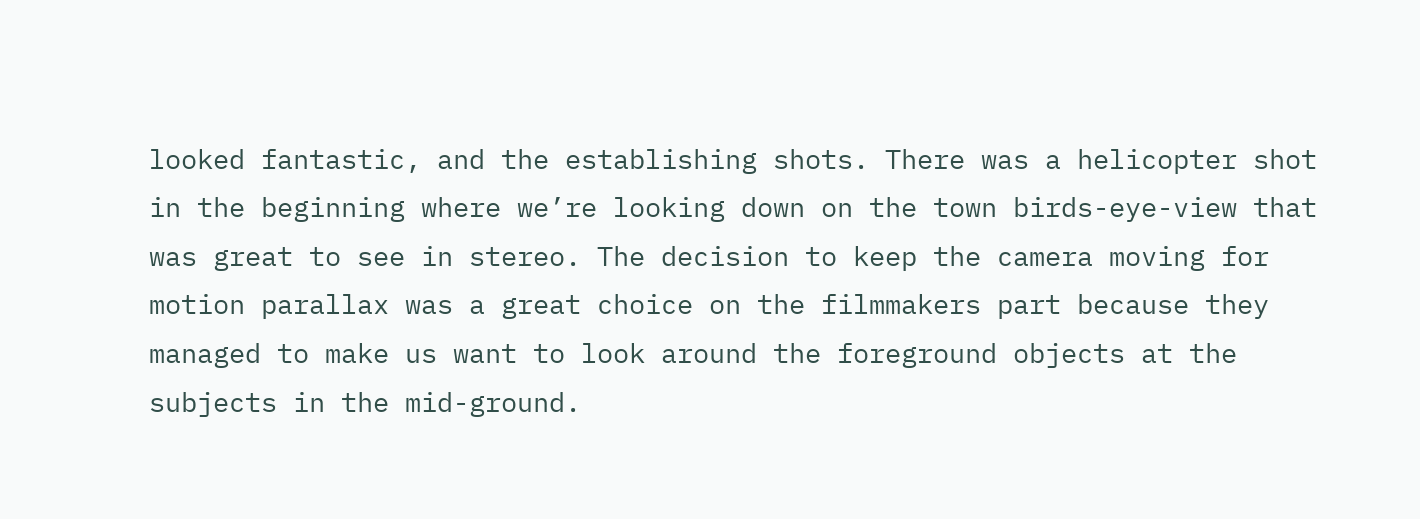looked fantastic, and the establishing shots. There was a helicopter shot in the beginning where we’re looking down on the town birds-eye-view that was great to see in stereo. The decision to keep the camera moving for motion parallax was a great choice on the filmmakers part because they managed to make us want to look around the foreground objects at the subjects in the mid-ground.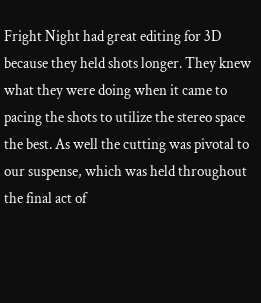Fright Night had great editing for 3D because they held shots longer. They knew what they were doing when it came to pacing the shots to utilize the stereo space the best. As well the cutting was pivotal to our suspense, which was held throughout the final act of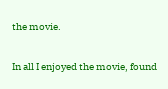the movie.

In all I enjoyed the movie, found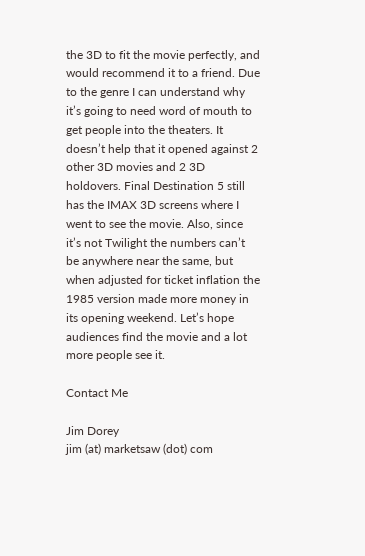the 3D to fit the movie perfectly, and would recommend it to a friend. Due to the genre I can understand why it’s going to need word of mouth to get people into the theaters. It doesn’t help that it opened against 2 other 3D movies and 2 3D holdovers. Final Destination 5 still has the IMAX 3D screens where I went to see the movie. Also, since it’s not Twilight the numbers can’t be anywhere near the same, but when adjusted for ticket inflation the 1985 version made more money in its opening weekend. Let’s hope audiences find the movie and a lot more people see it.

Contact Me

Jim Dorey
jim (at) marketsaw (dot) com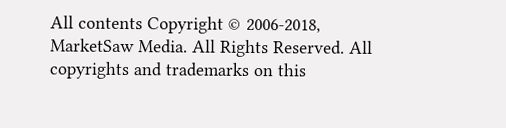All contents Copyright © 2006-2018, MarketSaw Media. All Rights Reserved. All copyrights and trademarks on this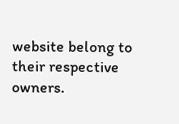website belong to their respective owners.